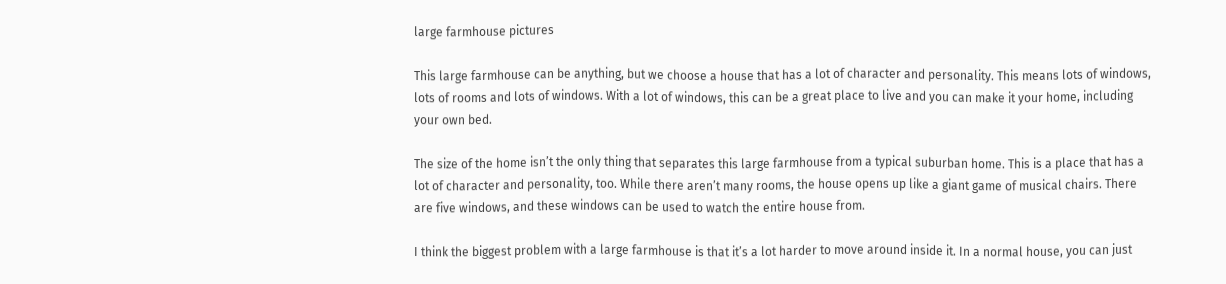large farmhouse pictures

This large farmhouse can be anything, but we choose a house that has a lot of character and personality. This means lots of windows, lots of rooms and lots of windows. With a lot of windows, this can be a great place to live and you can make it your home, including your own bed.

The size of the home isn’t the only thing that separates this large farmhouse from a typical suburban home. This is a place that has a lot of character and personality, too. While there aren’t many rooms, the house opens up like a giant game of musical chairs. There are five windows, and these windows can be used to watch the entire house from.

I think the biggest problem with a large farmhouse is that it’s a lot harder to move around inside it. In a normal house, you can just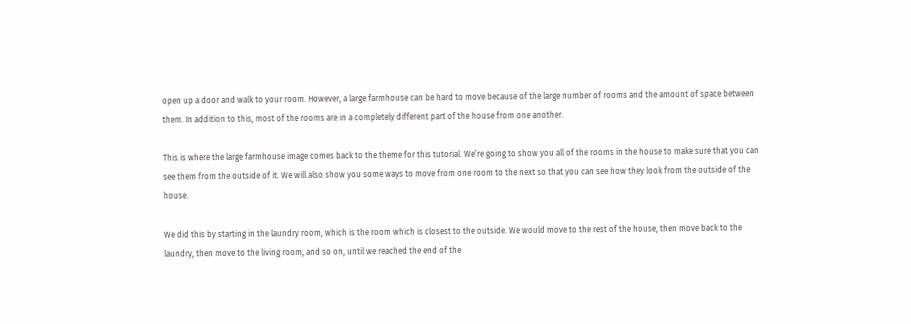open up a door and walk to your room. However, a large farmhouse can be hard to move because of the large number of rooms and the amount of space between them. In addition to this, most of the rooms are in a completely different part of the house from one another.

This is where the large farmhouse image comes back to the theme for this tutorial. We’re going to show you all of the rooms in the house to make sure that you can see them from the outside of it. We will also show you some ways to move from one room to the next so that you can see how they look from the outside of the house.

We did this by starting in the laundry room, which is the room which is closest to the outside. We would move to the rest of the house, then move back to the laundry, then move to the living room, and so on, until we reached the end of the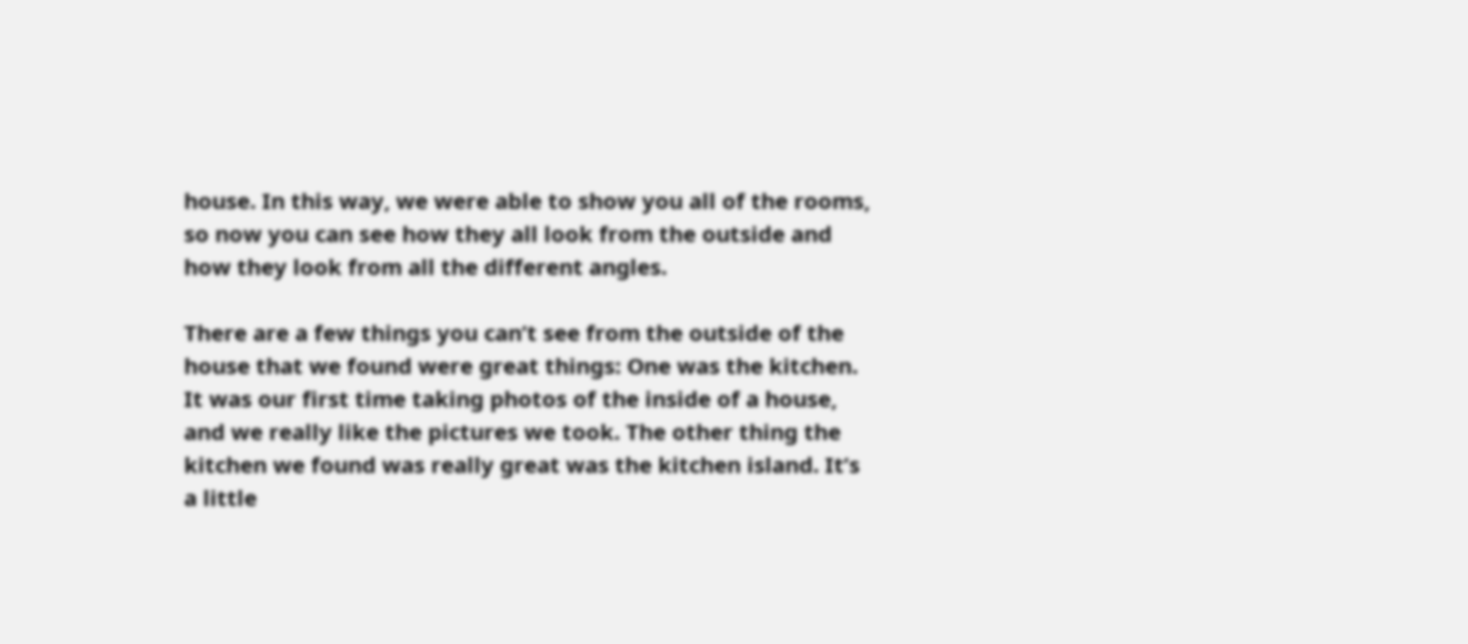house. In this way, we were able to show you all of the rooms, so now you can see how they all look from the outside and how they look from all the different angles.

There are a few things you can’t see from the outside of the house that we found were great things: One was the kitchen. It was our first time taking photos of the inside of a house, and we really like the pictures we took. The other thing the kitchen we found was really great was the kitchen island. It’s a little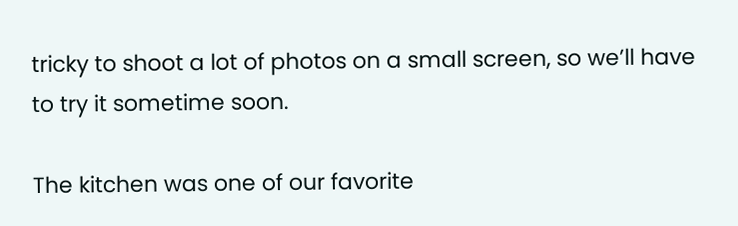tricky to shoot a lot of photos on a small screen, so we’ll have to try it sometime soon.

The kitchen was one of our favorite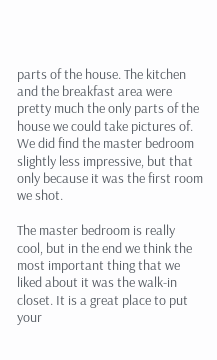parts of the house. The kitchen and the breakfast area were pretty much the only parts of the house we could take pictures of. We did find the master bedroom slightly less impressive, but that only because it was the first room we shot.

The master bedroom is really cool, but in the end we think the most important thing that we liked about it was the walk-in closet. It is a great place to put your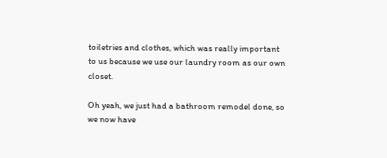toiletries and clothes, which was really important to us because we use our laundry room as our own closet.

Oh yeah, we just had a bathroom remodel done, so we now have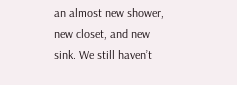an almost new shower, new closet, and new sink. We still haven’t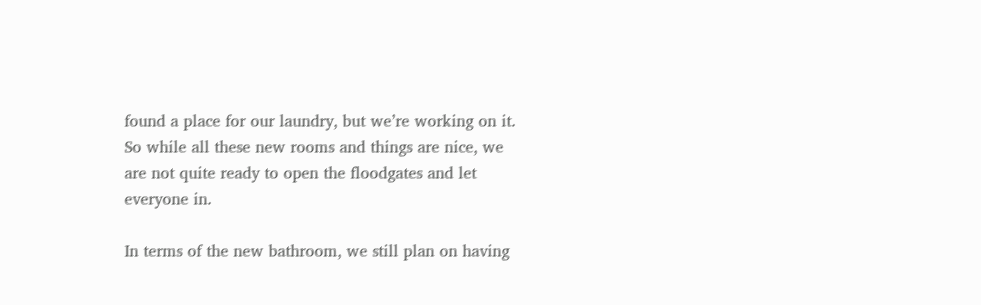found a place for our laundry, but we’re working on it. So while all these new rooms and things are nice, we are not quite ready to open the floodgates and let everyone in.

In terms of the new bathroom, we still plan on having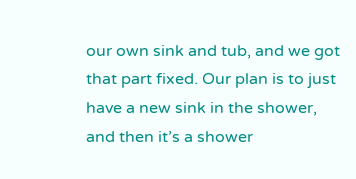our own sink and tub, and we got that part fixed. Our plan is to just have a new sink in the shower, and then it’s a shower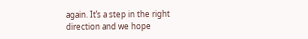again. It’s a step in the right direction and we hope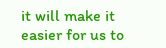it will make it easier for us to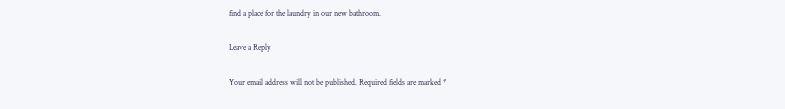find a place for the laundry in our new bathroom.

Leave a Reply

Your email address will not be published. Required fields are marked *